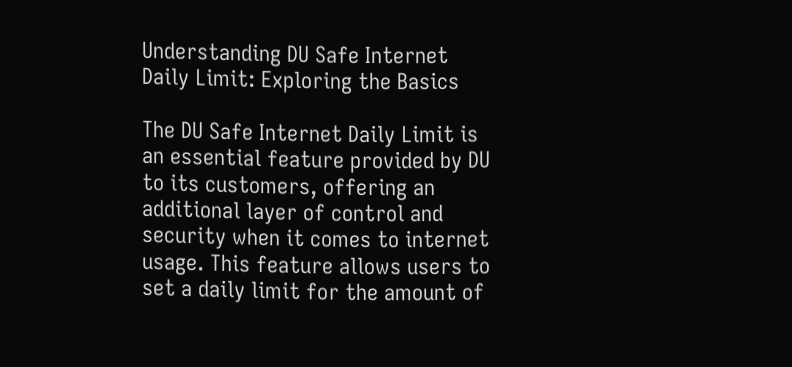Understanding DU Safe Internet Daily Limit: Exploring the Basics

The DU Safe Internet Daily Limit is an essential feature provided by DU to its customers, offering an additional layer of control and security when it comes to internet usage. This feature allows users to set a daily limit for the amount of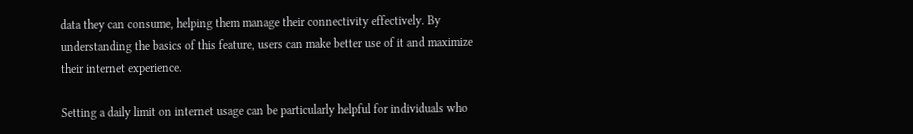data they can consume, helping them manage their connectivity effectively. By understanding the basics of this feature, users can make better use of it and maximize their internet experience.

Setting a daily limit on internet usage can be particularly helpful for individuals who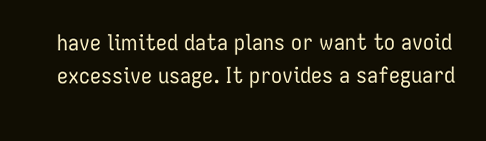have limited data plans or want to avoid excessive usage. It provides a safeguard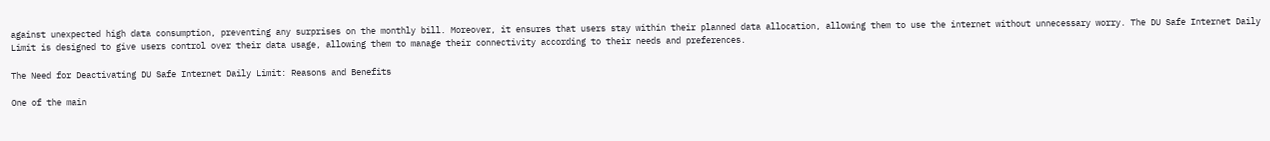against unexpected high data consumption, preventing any surprises on the monthly bill. Moreover, it ensures that users stay within their planned data allocation, allowing them to use the internet without unnecessary worry. The DU Safe Internet Daily Limit is designed to give users control over their data usage, allowing them to manage their connectivity according to their needs and preferences.

The Need for Deactivating DU Safe Internet Daily Limit: Reasons and Benefits

One of the main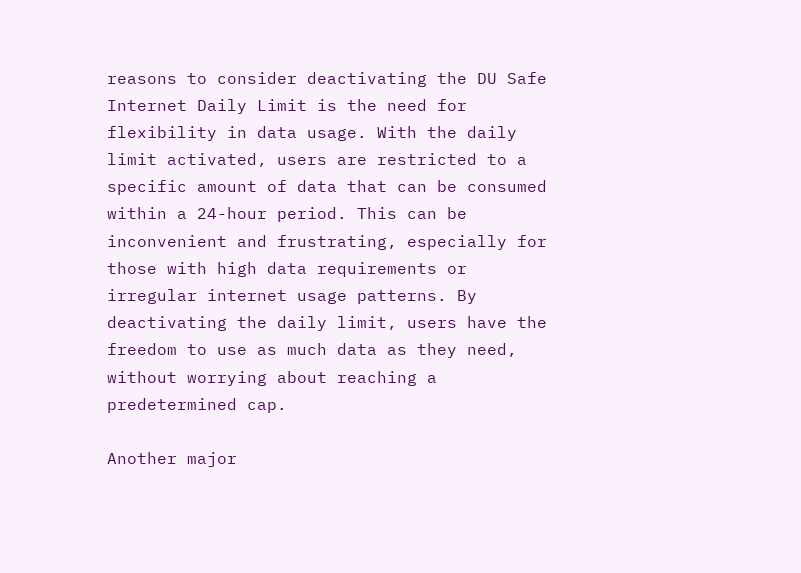reasons to consider deactivating the DU Safe Internet Daily Limit is the need for flexibility in data usage. With the daily limit activated, users are restricted to a specific amount of data that can be consumed within a 24-hour period. This can be inconvenient and frustrating, especially for those with high data requirements or irregular internet usage patterns. By deactivating the daily limit, users have the freedom to use as much data as they need, without worrying about reaching a predetermined cap.

Another major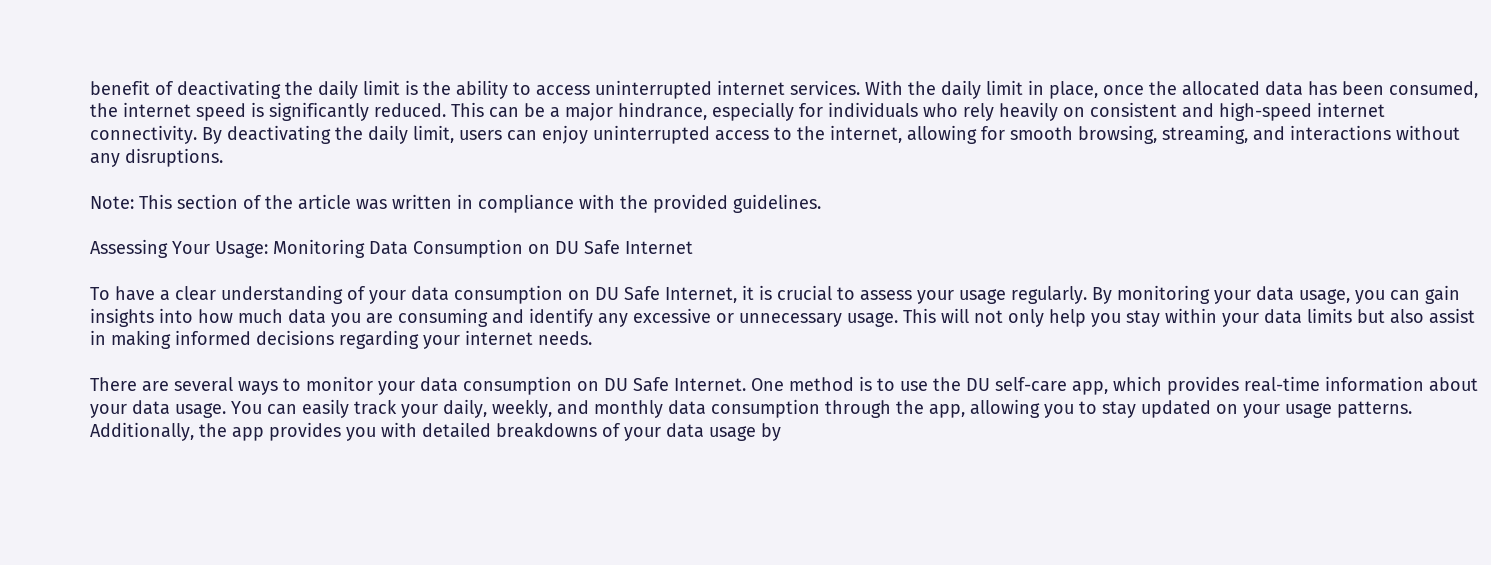benefit of deactivating the daily limit is the ability to access uninterrupted internet services. With the daily limit in place, once the allocated data has been consumed, the internet speed is significantly reduced. This can be a major hindrance, especially for individuals who rely heavily on consistent and high-speed internet connectivity. By deactivating the daily limit, users can enjoy uninterrupted access to the internet, allowing for smooth browsing, streaming, and interactions without any disruptions.

Note: This section of the article was written in compliance with the provided guidelines.

Assessing Your Usage: Monitoring Data Consumption on DU Safe Internet

To have a clear understanding of your data consumption on DU Safe Internet, it is crucial to assess your usage regularly. By monitoring your data usage, you can gain insights into how much data you are consuming and identify any excessive or unnecessary usage. This will not only help you stay within your data limits but also assist in making informed decisions regarding your internet needs.

There are several ways to monitor your data consumption on DU Safe Internet. One method is to use the DU self-care app, which provides real-time information about your data usage. You can easily track your daily, weekly, and monthly data consumption through the app, allowing you to stay updated on your usage patterns. Additionally, the app provides you with detailed breakdowns of your data usage by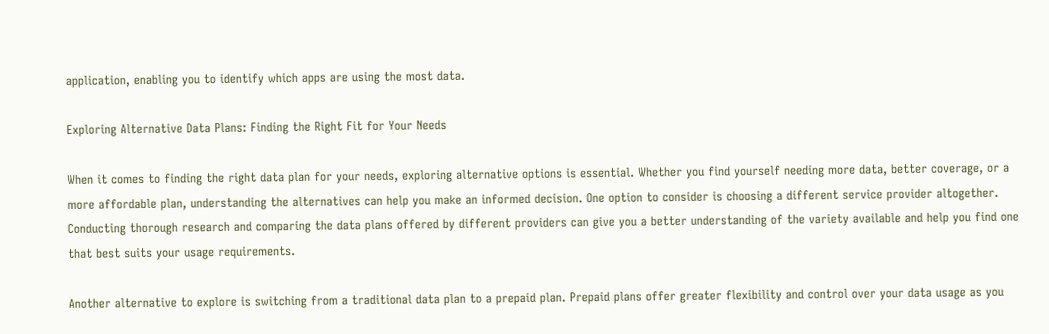application, enabling you to identify which apps are using the most data.

Exploring Alternative Data Plans: Finding the Right Fit for Your Needs

When it comes to finding the right data plan for your needs, exploring alternative options is essential. Whether you find yourself needing more data, better coverage, or a more affordable plan, understanding the alternatives can help you make an informed decision. One option to consider is choosing a different service provider altogether. Conducting thorough research and comparing the data plans offered by different providers can give you a better understanding of the variety available and help you find one that best suits your usage requirements.

Another alternative to explore is switching from a traditional data plan to a prepaid plan. Prepaid plans offer greater flexibility and control over your data usage as you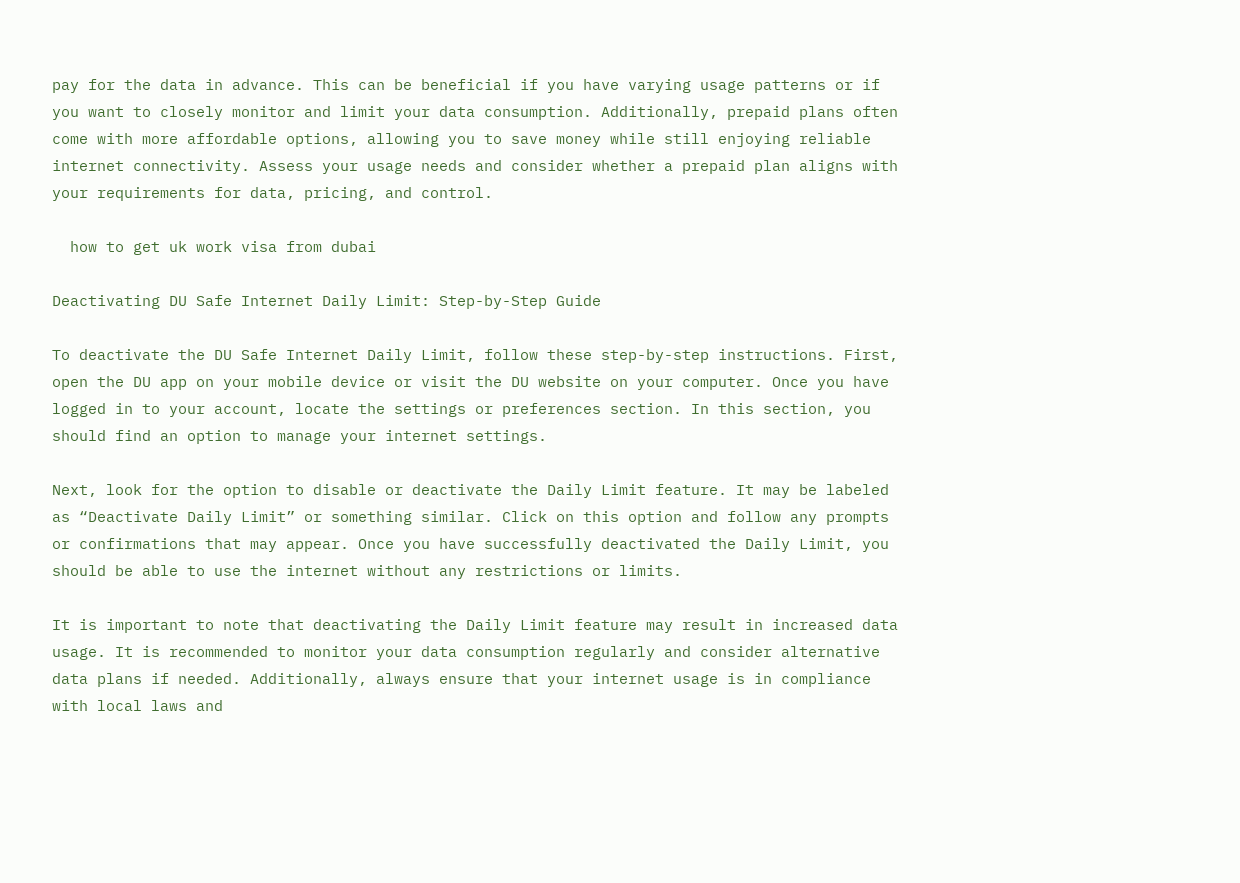pay for the data in advance. This can be beneficial if you have varying usage patterns or if you want to closely monitor and limit your data consumption. Additionally, prepaid plans often come with more affordable options, allowing you to save money while still enjoying reliable internet connectivity. Assess your usage needs and consider whether a prepaid plan aligns with your requirements for data, pricing, and control.

  how to get uk work visa from dubai

Deactivating DU Safe Internet Daily Limit: Step-by-Step Guide

To deactivate the DU Safe Internet Daily Limit, follow these step-by-step instructions. First, open the DU app on your mobile device or visit the DU website on your computer. Once you have logged in to your account, locate the settings or preferences section. In this section, you should find an option to manage your internet settings.

Next, look for the option to disable or deactivate the Daily Limit feature. It may be labeled as “Deactivate Daily Limit” or something similar. Click on this option and follow any prompts or confirmations that may appear. Once you have successfully deactivated the Daily Limit, you should be able to use the internet without any restrictions or limits.

It is important to note that deactivating the Daily Limit feature may result in increased data usage. It is recommended to monitor your data consumption regularly and consider alternative data plans if needed. Additionally, always ensure that your internet usage is in compliance with local laws and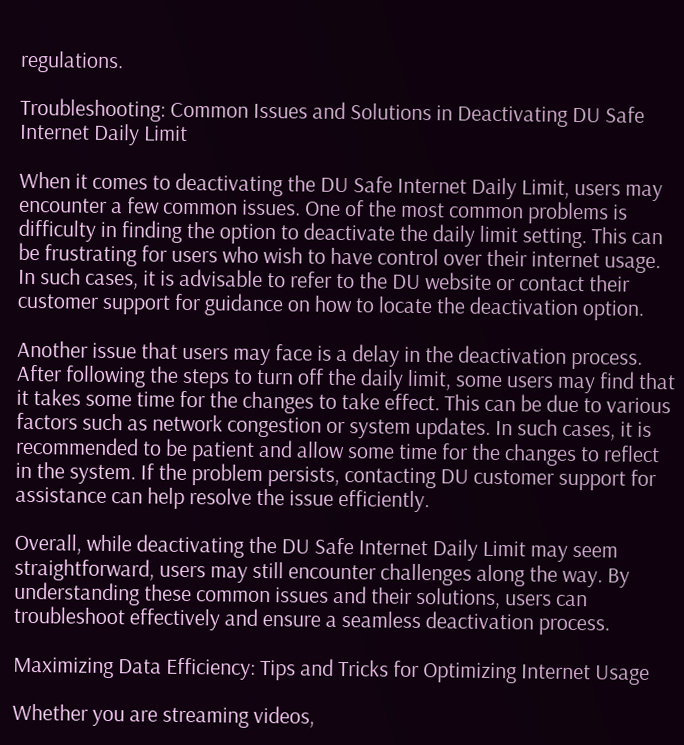regulations.

Troubleshooting: Common Issues and Solutions in Deactivating DU Safe Internet Daily Limit

When it comes to deactivating the DU Safe Internet Daily Limit, users may encounter a few common issues. One of the most common problems is difficulty in finding the option to deactivate the daily limit setting. This can be frustrating for users who wish to have control over their internet usage. In such cases, it is advisable to refer to the DU website or contact their customer support for guidance on how to locate the deactivation option.

Another issue that users may face is a delay in the deactivation process. After following the steps to turn off the daily limit, some users may find that it takes some time for the changes to take effect. This can be due to various factors such as network congestion or system updates. In such cases, it is recommended to be patient and allow some time for the changes to reflect in the system. If the problem persists, contacting DU customer support for assistance can help resolve the issue efficiently.

Overall, while deactivating the DU Safe Internet Daily Limit may seem straightforward, users may still encounter challenges along the way. By understanding these common issues and their solutions, users can troubleshoot effectively and ensure a seamless deactivation process.

Maximizing Data Efficiency: Tips and Tricks for Optimizing Internet Usage

Whether you are streaming videos,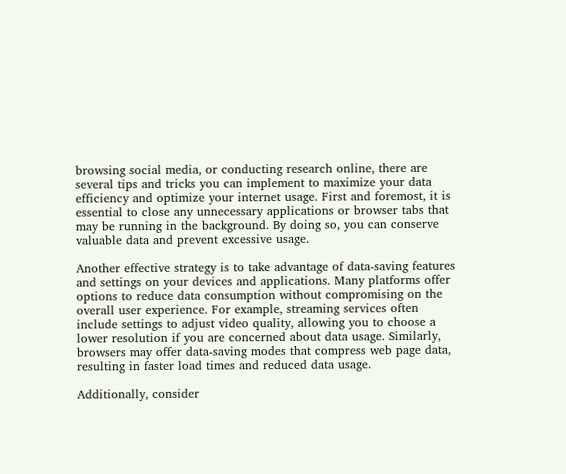browsing social media, or conducting research online, there are several tips and tricks you can implement to maximize your data efficiency and optimize your internet usage. First and foremost, it is essential to close any unnecessary applications or browser tabs that may be running in the background. By doing so, you can conserve valuable data and prevent excessive usage.

Another effective strategy is to take advantage of data-saving features and settings on your devices and applications. Many platforms offer options to reduce data consumption without compromising on the overall user experience. For example, streaming services often include settings to adjust video quality, allowing you to choose a lower resolution if you are concerned about data usage. Similarly, browsers may offer data-saving modes that compress web page data, resulting in faster load times and reduced data usage.

Additionally, consider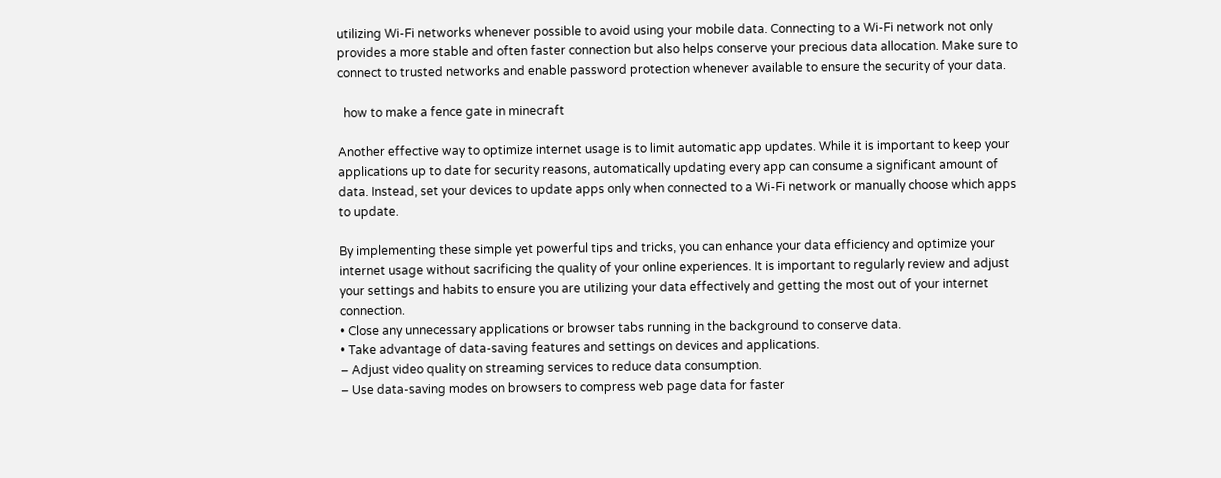utilizing Wi-Fi networks whenever possible to avoid using your mobile data. Connecting to a Wi-Fi network not only provides a more stable and often faster connection but also helps conserve your precious data allocation. Make sure to connect to trusted networks and enable password protection whenever available to ensure the security of your data.

  how to make a fence gate in minecraft

Another effective way to optimize internet usage is to limit automatic app updates. While it is important to keep your applications up to date for security reasons, automatically updating every app can consume a significant amount of data. Instead, set your devices to update apps only when connected to a Wi-Fi network or manually choose which apps to update.

By implementing these simple yet powerful tips and tricks, you can enhance your data efficiency and optimize your internet usage without sacrificing the quality of your online experiences. It is important to regularly review and adjust your settings and habits to ensure you are utilizing your data effectively and getting the most out of your internet connection.
• Close any unnecessary applications or browser tabs running in the background to conserve data.
• Take advantage of data-saving features and settings on devices and applications.
– Adjust video quality on streaming services to reduce data consumption.
– Use data-saving modes on browsers to compress web page data for faster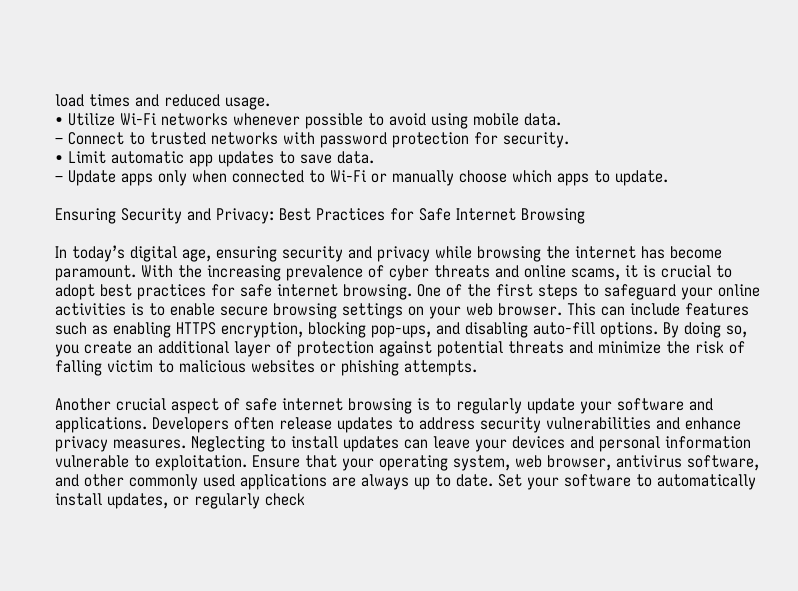load times and reduced usage.
• Utilize Wi-Fi networks whenever possible to avoid using mobile data.
– Connect to trusted networks with password protection for security.
• Limit automatic app updates to save data.
– Update apps only when connected to Wi-Fi or manually choose which apps to update.

Ensuring Security and Privacy: Best Practices for Safe Internet Browsing

In today’s digital age, ensuring security and privacy while browsing the internet has become paramount. With the increasing prevalence of cyber threats and online scams, it is crucial to adopt best practices for safe internet browsing. One of the first steps to safeguard your online activities is to enable secure browsing settings on your web browser. This can include features such as enabling HTTPS encryption, blocking pop-ups, and disabling auto-fill options. By doing so, you create an additional layer of protection against potential threats and minimize the risk of falling victim to malicious websites or phishing attempts.

Another crucial aspect of safe internet browsing is to regularly update your software and applications. Developers often release updates to address security vulnerabilities and enhance privacy measures. Neglecting to install updates can leave your devices and personal information vulnerable to exploitation. Ensure that your operating system, web browser, antivirus software, and other commonly used applications are always up to date. Set your software to automatically install updates, or regularly check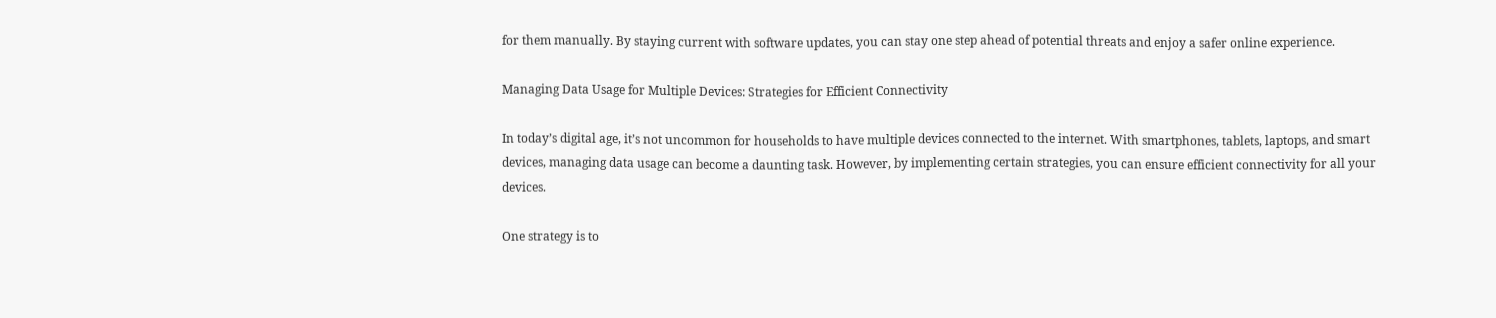for them manually. By staying current with software updates, you can stay one step ahead of potential threats and enjoy a safer online experience.

Managing Data Usage for Multiple Devices: Strategies for Efficient Connectivity

In today’s digital age, it’s not uncommon for households to have multiple devices connected to the internet. With smartphones, tablets, laptops, and smart devices, managing data usage can become a daunting task. However, by implementing certain strategies, you can ensure efficient connectivity for all your devices.

One strategy is to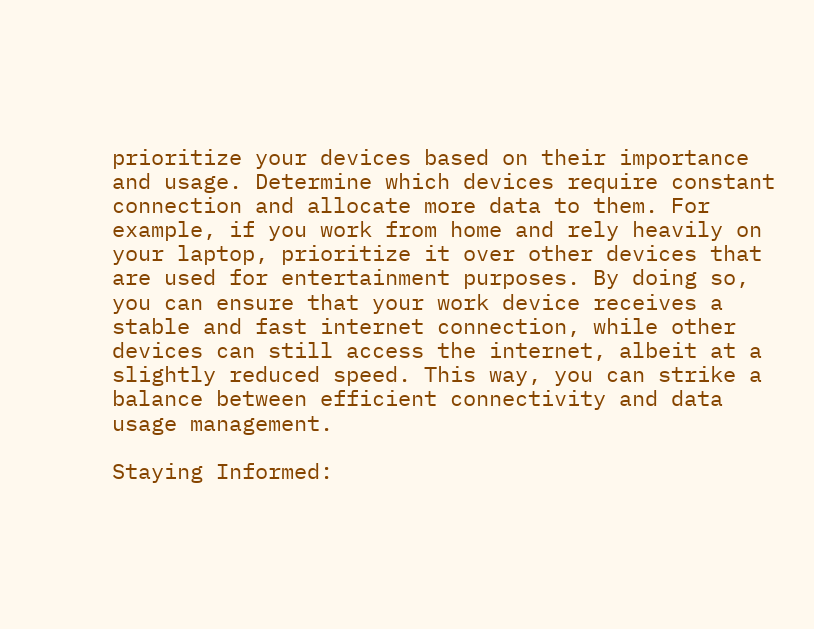prioritize your devices based on their importance and usage. Determine which devices require constant connection and allocate more data to them. For example, if you work from home and rely heavily on your laptop, prioritize it over other devices that are used for entertainment purposes. By doing so, you can ensure that your work device receives a stable and fast internet connection, while other devices can still access the internet, albeit at a slightly reduced speed. This way, you can strike a balance between efficient connectivity and data usage management.

Staying Informed: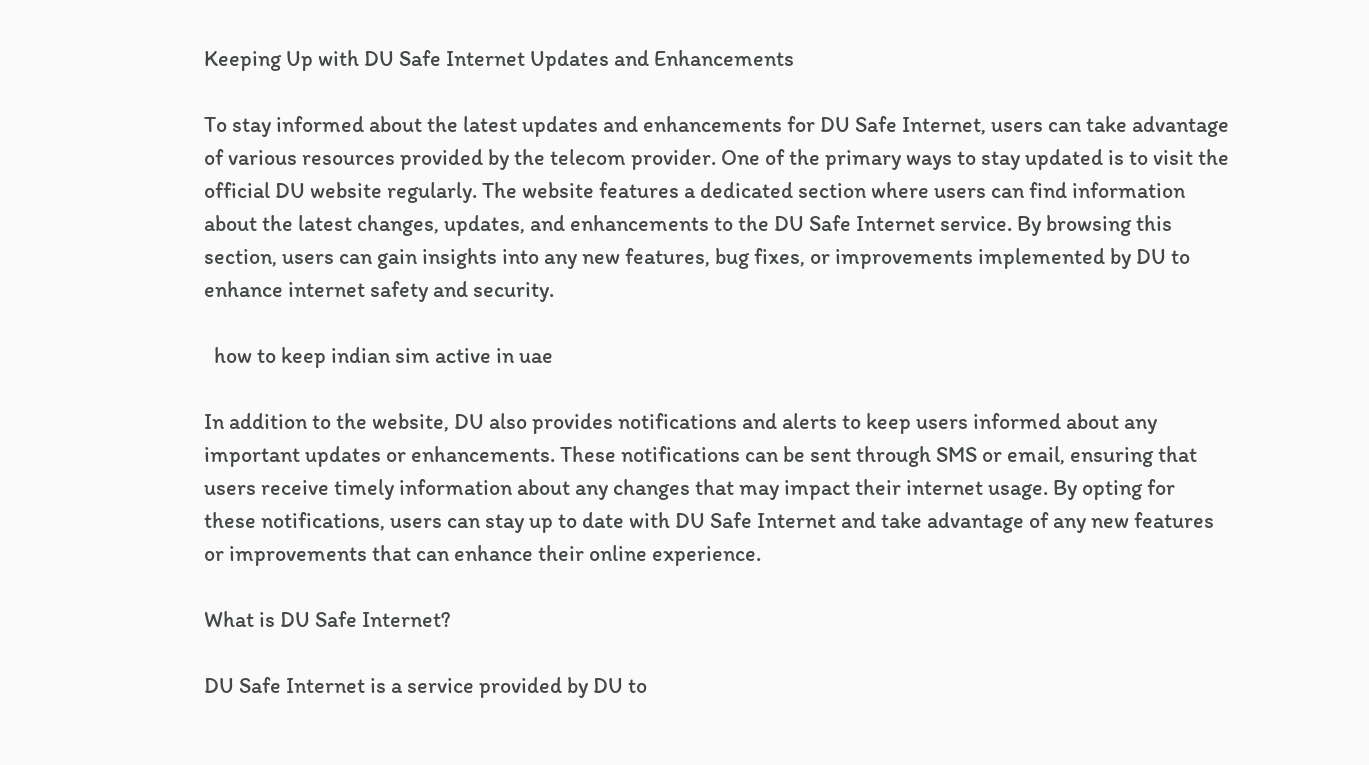Keeping Up with DU Safe Internet Updates and Enhancements

To stay informed about the latest updates and enhancements for DU Safe Internet, users can take advantage of various resources provided by the telecom provider. One of the primary ways to stay updated is to visit the official DU website regularly. The website features a dedicated section where users can find information about the latest changes, updates, and enhancements to the DU Safe Internet service. By browsing this section, users can gain insights into any new features, bug fixes, or improvements implemented by DU to enhance internet safety and security.

  how to keep indian sim active in uae

In addition to the website, DU also provides notifications and alerts to keep users informed about any important updates or enhancements. These notifications can be sent through SMS or email, ensuring that users receive timely information about any changes that may impact their internet usage. By opting for these notifications, users can stay up to date with DU Safe Internet and take advantage of any new features or improvements that can enhance their online experience.

What is DU Safe Internet?

DU Safe Internet is a service provided by DU to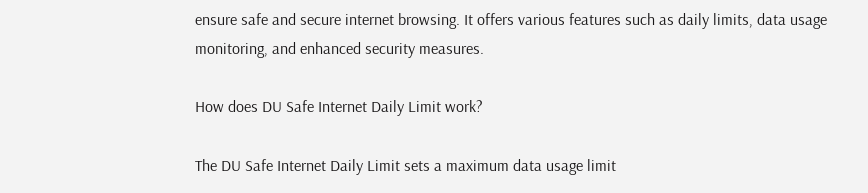ensure safe and secure internet browsing. It offers various features such as daily limits, data usage monitoring, and enhanced security measures.

How does DU Safe Internet Daily Limit work?

The DU Safe Internet Daily Limit sets a maximum data usage limit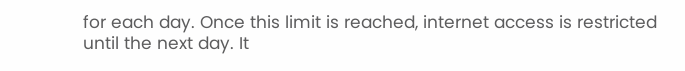for each day. Once this limit is reached, internet access is restricted until the next day. It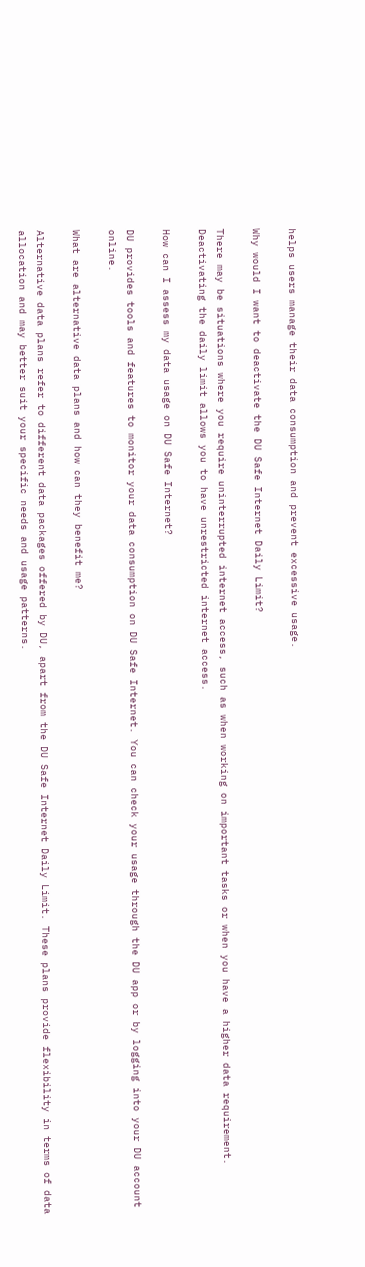helps users manage their data consumption and prevent excessive usage.

Why would I want to deactivate the DU Safe Internet Daily Limit?

There may be situations where you require uninterrupted internet access, such as when working on important tasks or when you have a higher data requirement. Deactivating the daily limit allows you to have unrestricted internet access.

How can I assess my data usage on DU Safe Internet?

DU provides tools and features to monitor your data consumption on DU Safe Internet. You can check your usage through the DU app or by logging into your DU account online.

What are alternative data plans and how can they benefit me?

Alternative data plans refer to different data packages offered by DU, apart from the DU Safe Internet Daily Limit. These plans provide flexibility in terms of data allocation and may better suit your specific needs and usage patterns.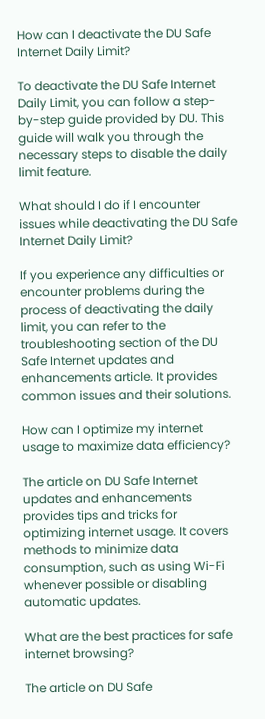How can I deactivate the DU Safe Internet Daily Limit?

To deactivate the DU Safe Internet Daily Limit, you can follow a step-by-step guide provided by DU. This guide will walk you through the necessary steps to disable the daily limit feature.

What should I do if I encounter issues while deactivating the DU Safe Internet Daily Limit?

If you experience any difficulties or encounter problems during the process of deactivating the daily limit, you can refer to the troubleshooting section of the DU Safe Internet updates and enhancements article. It provides common issues and their solutions.

How can I optimize my internet usage to maximize data efficiency?

The article on DU Safe Internet updates and enhancements provides tips and tricks for optimizing internet usage. It covers methods to minimize data consumption, such as using Wi-Fi whenever possible or disabling automatic updates.

What are the best practices for safe internet browsing?

The article on DU Safe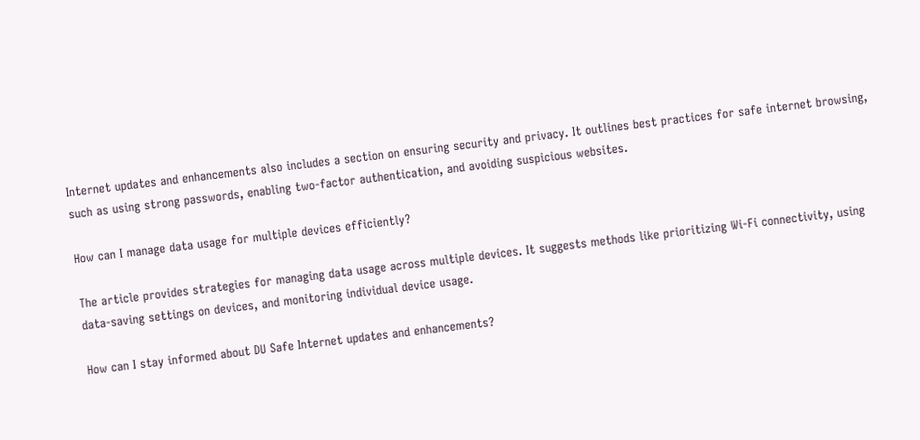Internet updates and enhancements also includes a section on ensuring security and privacy. It outlines best practices for safe internet browsing, such as using strong passwords, enabling two-factor authentication, and avoiding suspicious websites.

How can I manage data usage for multiple devices efficiently?

The article provides strategies for managing data usage across multiple devices. It suggests methods like prioritizing Wi-Fi connectivity, using data-saving settings on devices, and monitoring individual device usage.

How can I stay informed about DU Safe Internet updates and enhancements?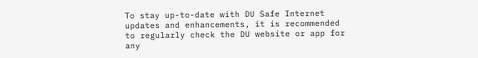To stay up-to-date with DU Safe Internet updates and enhancements, it is recommended to regularly check the DU website or app for any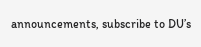announcements, subscribe to DU’s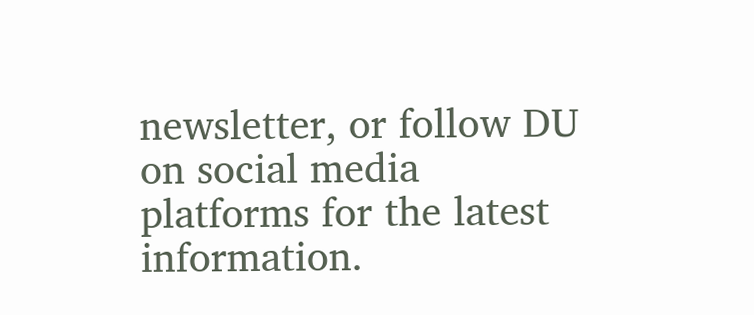newsletter, or follow DU on social media platforms for the latest information.